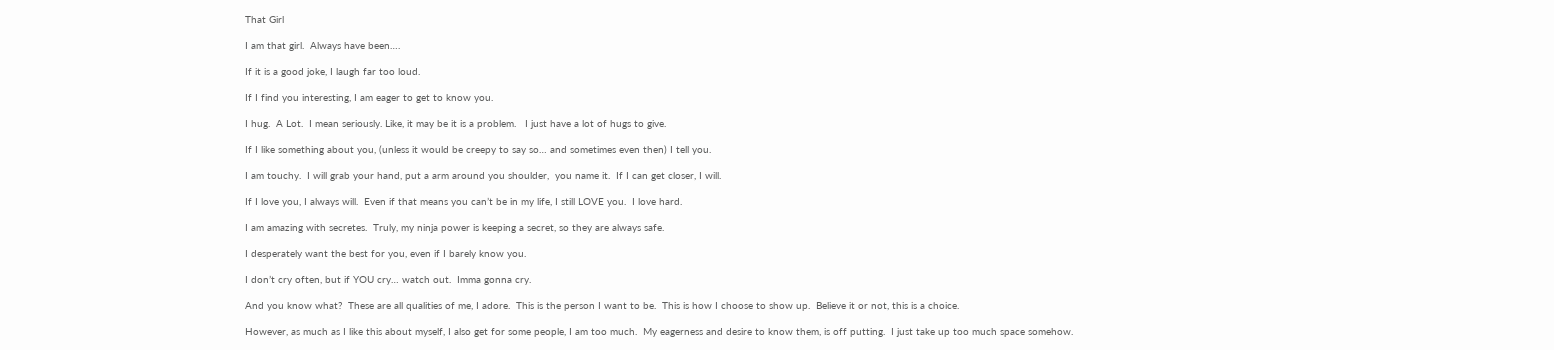That Girl

I am that girl.  Always have been….

If it is a good joke, I laugh far too loud.

If I find you interesting, I am eager to get to know you.

I hug.  A Lot.  I mean seriously. Like, it may be it is a problem.   I just have a lot of hugs to give.

If I like something about you, (unless it would be creepy to say so… and sometimes even then) I tell you.

I am touchy.  I will grab your hand, put a arm around you shoulder,  you name it.  If I can get closer, I will.

If I love you, I always will.  Even if that means you can’t be in my life, I still LOVE you.  I love hard.

I am amazing with secretes.  Truly, my ninja power is keeping a secret, so they are always safe.

I desperately want the best for you, even if I barely know you.

I don’t cry often, but if YOU cry… watch out.  Imma gonna cry.

And you know what?  These are all qualities of me, I adore.  This is the person I want to be.  This is how I choose to show up.  Believe it or not, this is a choice.

However, as much as I like this about myself, I also get for some people, I am too much.  My eagerness and desire to know them, is off putting.  I just take up too much space somehow.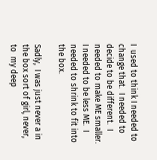I  used to think I needed to change that.  I needed to decide to be different.  I needed to make ME smaller.  I needed to be less ME.  I needed to shrink to fit into the box.

Sadly,  I was just never a in the box sort of girl, never, to  my deep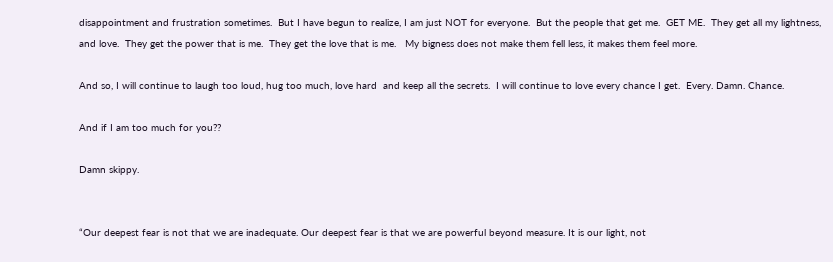disappointment and frustration sometimes.  But I have begun to realize, I am just NOT for everyone.  But the people that get me.  GET ME.  They get all my lightness, and love.  They get the power that is me.  They get the love that is me.   My bigness does not make them fell less, it makes them feel more.

And so, I will continue to laugh too loud, hug too much, love hard  and keep all the secrets.  I will continue to love every chance I get.  Every. Damn. Chance.

And if I am too much for you??

Damn skippy.


“Our deepest fear is not that we are inadequate. Our deepest fear is that we are powerful beyond measure. It is our light, not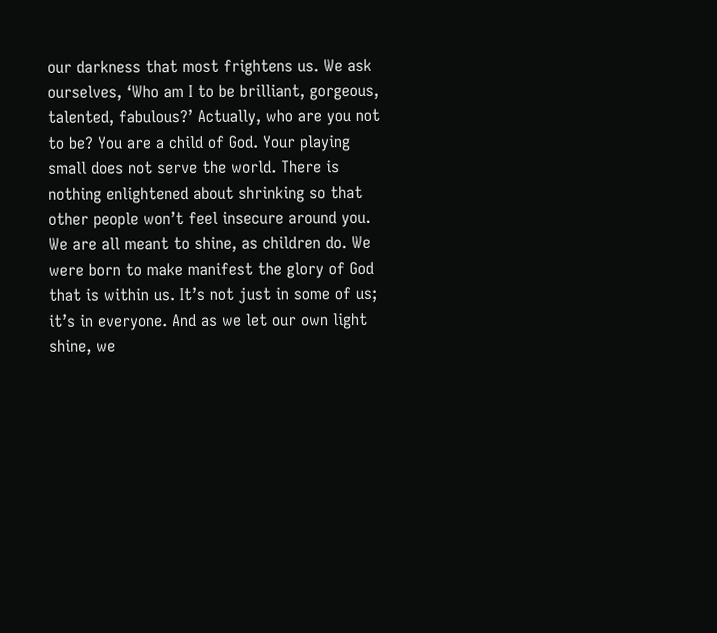our darkness that most frightens us. We ask ourselves, ‘Who am I to be brilliant, gorgeous, talented, fabulous?’ Actually, who are you not to be? You are a child of God. Your playing small does not serve the world. There is nothing enlightened about shrinking so that other people won’t feel insecure around you. We are all meant to shine, as children do. We were born to make manifest the glory of God that is within us. It’s not just in some of us; it’s in everyone. And as we let our own light shine, we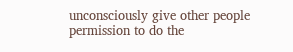unconsciously give other people permission to do the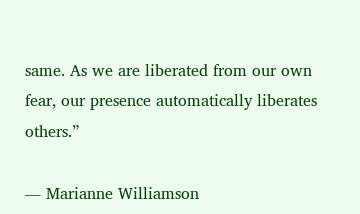same. As we are liberated from our own fear, our presence automatically liberates others.”

― Marianne Williamson